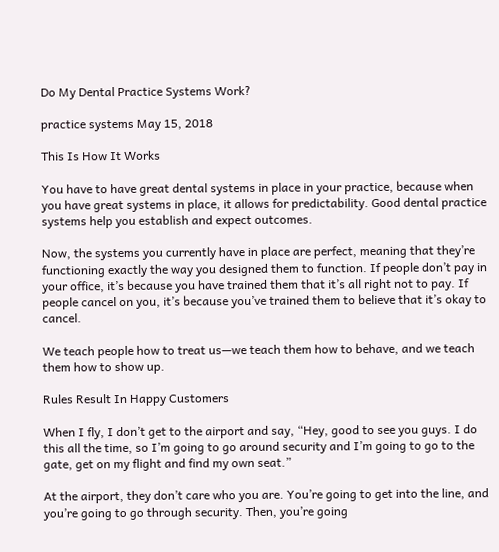Do My Dental Practice Systems Work?

practice systems May 15, 2018

This Is How It Works

You have to have great dental systems in place in your practice, because when you have great systems in place, it allows for predictability. Good dental practice systems help you establish and expect outcomes.

Now, the systems you currently have in place are perfect, meaning that they’re functioning exactly the way you designed them to function. If people don’t pay in your office, it’s because you have trained them that it’s all right not to pay. If people cancel on you, it’s because you’ve trained them to believe that it’s okay to cancel.

We teach people how to treat us—we teach them how to behave, and we teach them how to show up.

Rules Result In Happy Customers

When I fly, I don’t get to the airport and say, “Hey, good to see you guys. I do this all the time, so I’m going to go around security and I’m going to go to the gate, get on my flight and find my own seat.”

At the airport, they don’t care who you are. You’re going to get into the line, and you’re going to go through security. Then, you’re going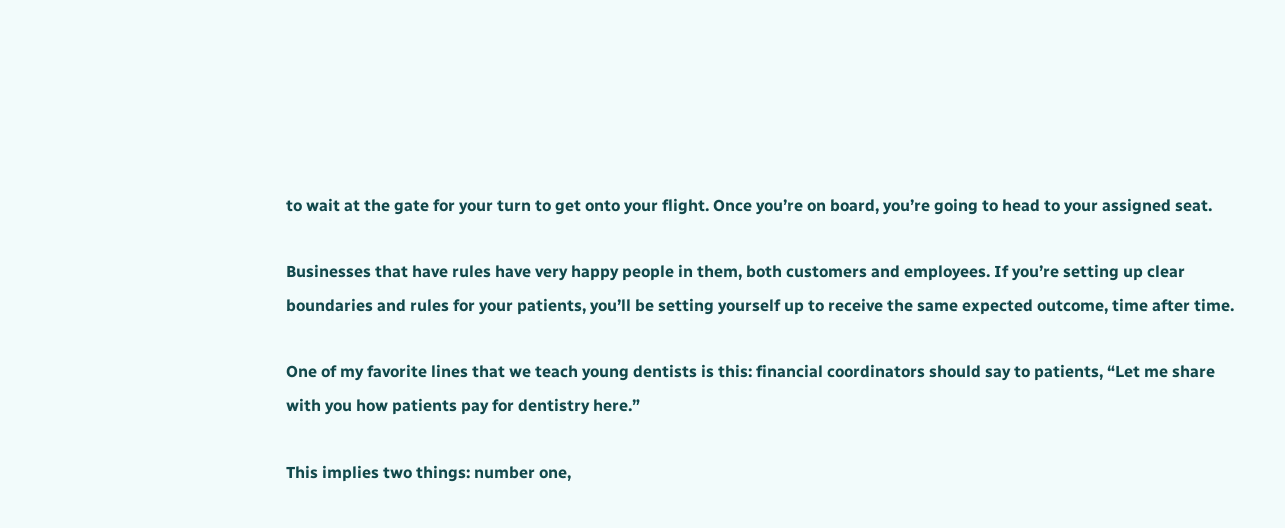to wait at the gate for your turn to get onto your flight. Once you’re on board, you’re going to head to your assigned seat.

Businesses that have rules have very happy people in them, both customers and employees. If you’re setting up clear boundaries and rules for your patients, you’ll be setting yourself up to receive the same expected outcome, time after time.

One of my favorite lines that we teach young dentists is this: financial coordinators should say to patients, “Let me share with you how patients pay for dentistry here.”

This implies two things: number one,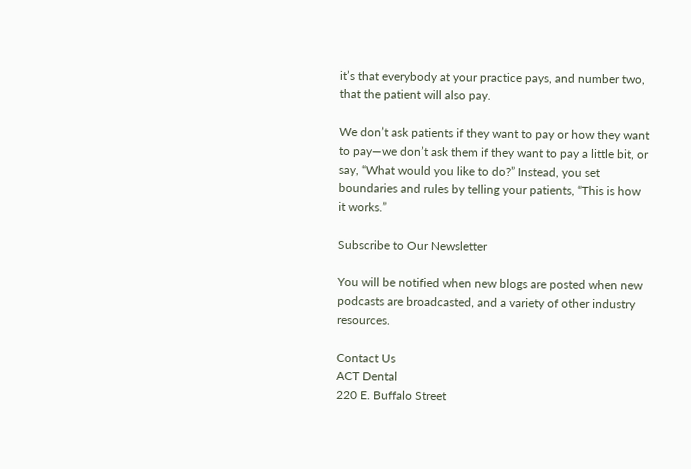it’s that everybody at your practice pays, and number two, that the patient will also pay.

We don’t ask patients if they want to pay or how they want to pay—we don’t ask them if they want to pay a little bit, or say, “What would you like to do?” Instead, you set boundaries and rules by telling your patients, “This is how it works.”

Subscribe to Our Newsletter

You will be notified when new blogs are posted when new podcasts are broadcasted, and a variety of other industry resources.

Contact Us
ACT Dental
220 E. Buffalo Street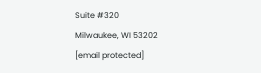Suite #320
Milwaukee, WI 53202
[email protected]